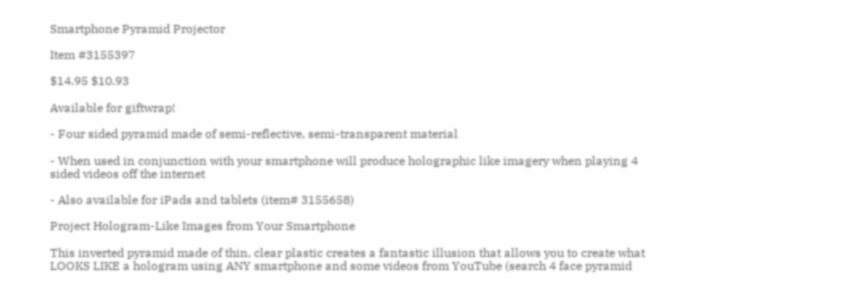Smartphone Pyramid Projector

Item #3155397

$14.95 $10.93

Available for giftwrap!

- Four sided pyramid made of semi-reflective, semi-transparent material

- When used in conjunction with your smartphone will produce holographic like imagery when playing 4 sided videos off the internet

- Also available for iPads and tablets (item# 3155658)

Project Hologram-Like Images from Your Smartphone

This inverted pyramid made of thin, clear plastic creates a fantastic illusion that allows you to create what LOOKS LIKE a hologram using ANY smartphone and some videos from YouTube (search 4 face pyramid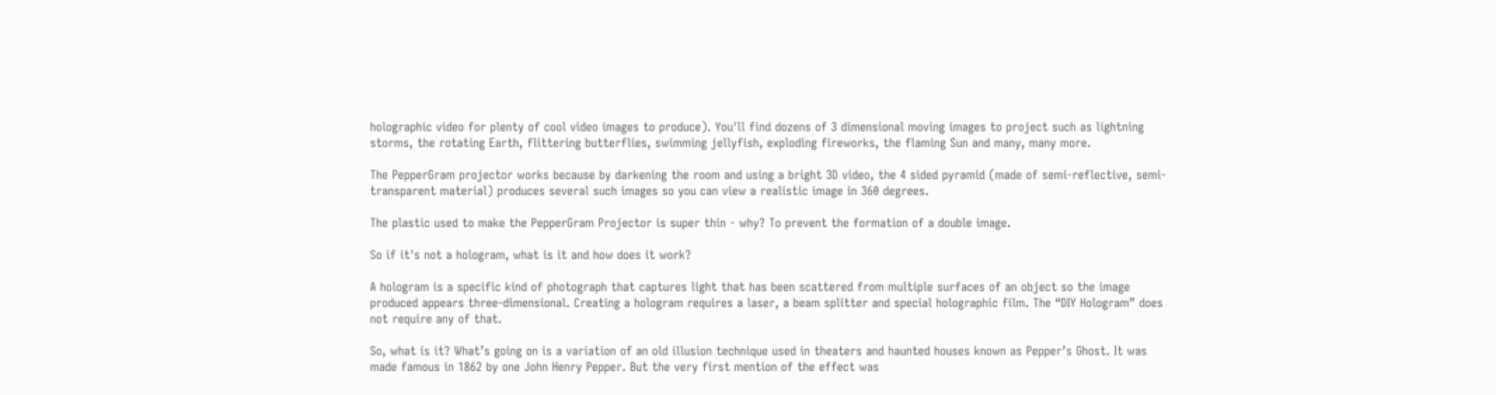holographic video for plenty of cool video images to produce). You'll find dozens of 3 dimensional moving images to project such as lightning storms, the rotating Earth, flittering butterflies, swimming jellyfish, exploding fireworks, the flaming Sun and many, many more.

The PepperGram projector works because by darkening the room and using a bright 3D video, the 4 sided pyramid (made of semi-reflective, semi-transparent material) produces several such images so you can view a realistic image in 360 degrees.

The plastic used to make the PepperGram Projector is super thin - why? To prevent the formation of a double image.

So if it's not a hologram, what is it and how does it work?

A hologram is a specific kind of photograph that captures light that has been scattered from multiple surfaces of an object so the image produced appears three-dimensional. Creating a hologram requires a laser, a beam splitter and special holographic film. The “DIY Hologram” does not require any of that.

So, what is it? What’s going on is a variation of an old illusion technique used in theaters and haunted houses known as Pepper’s Ghost. It was made famous in 1862 by one John Henry Pepper. But the very first mention of the effect was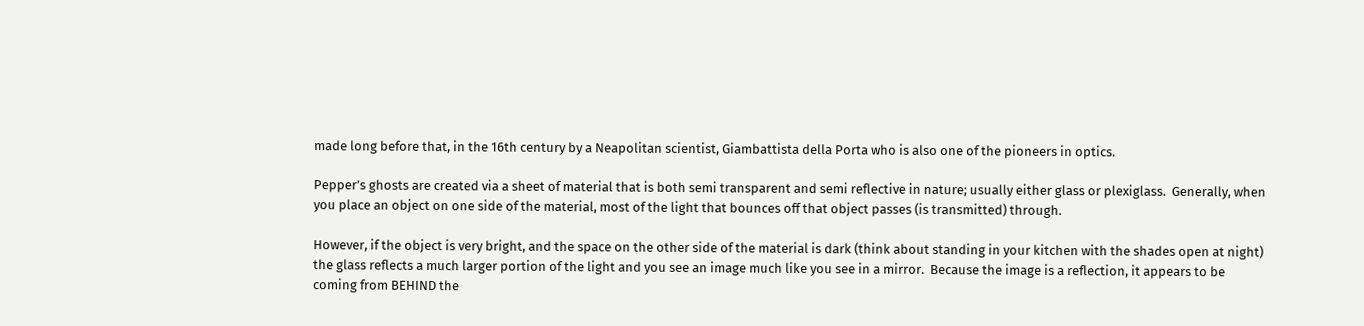made long before that, in the 16th century by a Neapolitan scientist, Giambattista della Porta who is also one of the pioneers in optics.

Pepper’s ghosts are created via a sheet of material that is both semi transparent and semi reflective in nature; usually either glass or plexiglass.  Generally, when you place an object on one side of the material, most of the light that bounces off that object passes (is transmitted) through.

However, if the object is very bright, and the space on the other side of the material is dark (think about standing in your kitchen with the shades open at night) the glass reflects a much larger portion of the light and you see an image much like you see in a mirror.  Because the image is a reflection, it appears to be coming from BEHIND the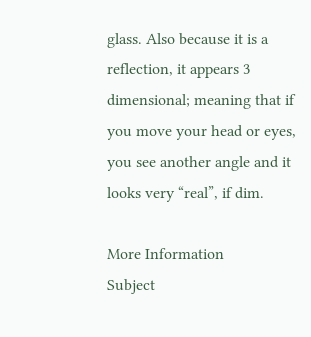glass. Also because it is a reflection, it appears 3 dimensional; meaning that if you move your head or eyes, you see another angle and it looks very “real”, if dim.

More Information
Subject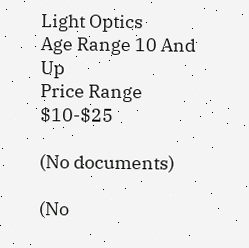Light Optics
Age Range 10 And Up
Price Range $10-$25

(No documents)

(No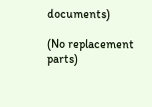documents)

(No replacement parts)